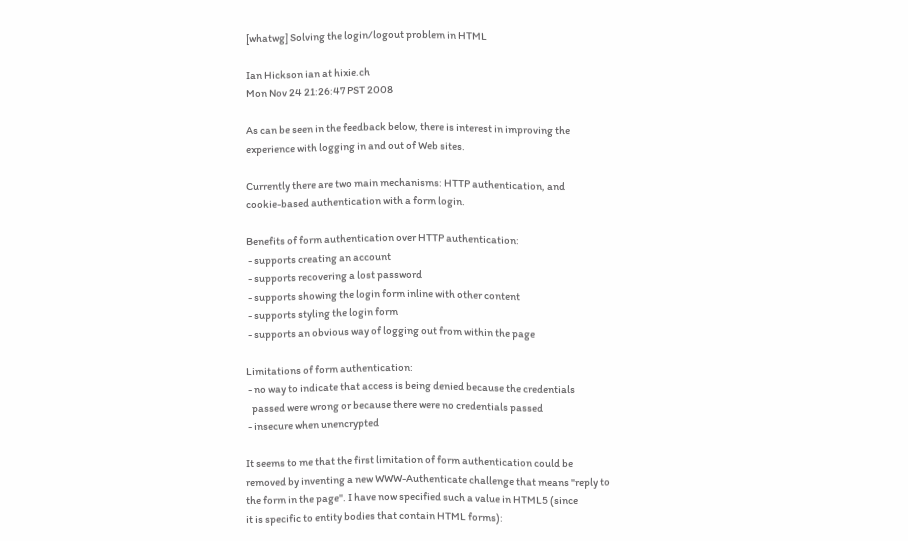[whatwg] Solving the login/logout problem in HTML

Ian Hickson ian at hixie.ch
Mon Nov 24 21:26:47 PST 2008

As can be seen in the feedback below, there is interest in improving the
experience with logging in and out of Web sites.

Currently there are two main mechanisms: HTTP authentication, and
cookie-based authentication with a form login.

Benefits of form authentication over HTTP authentication:
 - supports creating an account
 - supports recovering a lost password
 - supports showing the login form inline with other content
 - supports styling the login form
 - supports an obvious way of logging out from within the page

Limitations of form authentication:
 - no way to indicate that access is being denied because the credentials
   passed were wrong or because there were no credentials passed
 - insecure when unencrypted

It seems to me that the first limitation of form authentication could be
removed by inventing a new WWW-Authenticate challenge that means "reply to
the form in the page". I have now specified such a value in HTML5 (since
it is specific to entity bodies that contain HTML forms):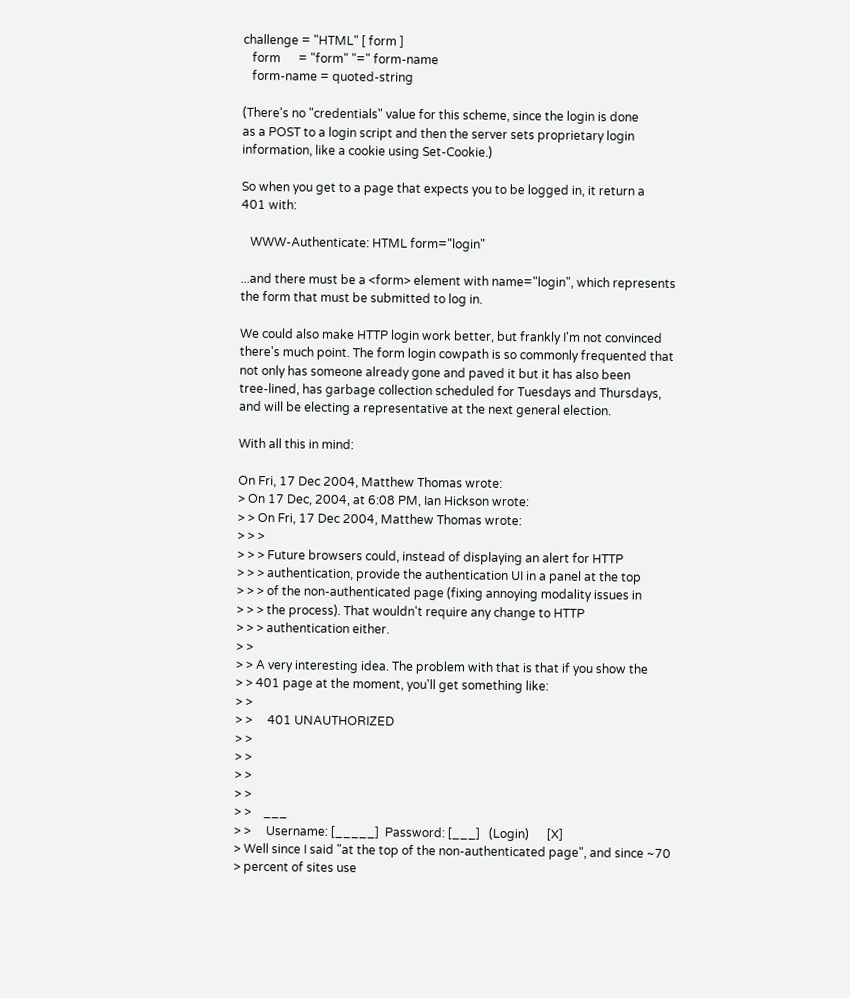challenge = "HTML" [ form ]
   form      = "form" "=" form-name
   form-name = quoted-string

(There's no "credentials" value for this scheme, since the login is done
as a POST to a login script and then the server sets proprietary login
information, like a cookie using Set-Cookie.)

So when you get to a page that expects you to be logged in, it return a
401 with:

   WWW-Authenticate: HTML form="login"

...and there must be a <form> element with name="login", which represents
the form that must be submitted to log in.

We could also make HTTP login work better, but frankly I'm not convinced
there's much point. The form login cowpath is so commonly frequented that
not only has someone already gone and paved it but it has also been
tree-lined, has garbage collection scheduled for Tuesdays and Thursdays,
and will be electing a representative at the next general election.

With all this in mind:

On Fri, 17 Dec 2004, Matthew Thomas wrote:
> On 17 Dec, 2004, at 6:08 PM, Ian Hickson wrote:
> > On Fri, 17 Dec 2004, Matthew Thomas wrote:
> > >
> > > Future browsers could, instead of displaying an alert for HTTP
> > > authentication, provide the authentication UI in a panel at the top
> > > of the non-authenticated page (fixing annoying modality issues in
> > > the process). That wouldn't require any change to HTTP
> > > authentication either.
> >
> > A very interesting idea. The problem with that is that if you show the
> > 401 page at the moment, you'll get something like:
> >
> >     401 UNAUTHORIZED
> >
> >
> >
> >
> >    ___
> >     Username: [_____]  Password: [___]   (Login)      [X]
> Well since I said "at the top of the non-authenticated page", and since ~70
> percent of sites use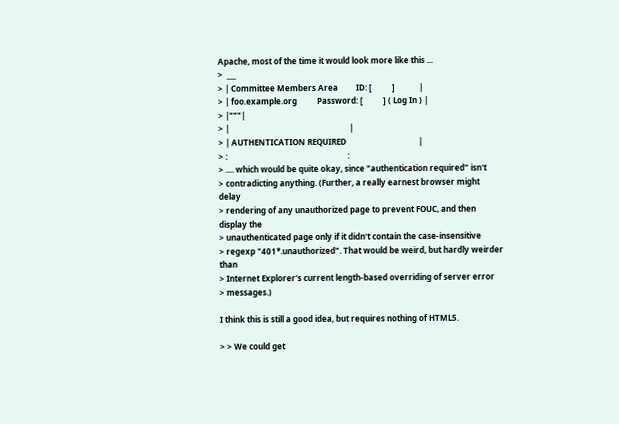Apache, most of the time it would look more like this ...
>  ___
> | Committee Members Area         ID: [          ]            |
> | foo.example.org          Password: [          ] ( Log In ) |
> |"""|
> |                                                            |
> | AUTHENTICATION REQUIRED                                    |
> :                                                            :
> .... which would be quite okay, since "authentication required" isn't
> contradicting anything. (Further, a really earnest browser might delay
> rendering of any unauthorized page to prevent FOUC, and then display the
> unauthenticated page only if it didn't contain the case-insensitive
> regexp "401*.unauthorized". That would be weird, but hardly weirder than
> Internet Explorer's current length-based overriding of server error
> messages.)

I think this is still a good idea, but requires nothing of HTML5.

> > We could get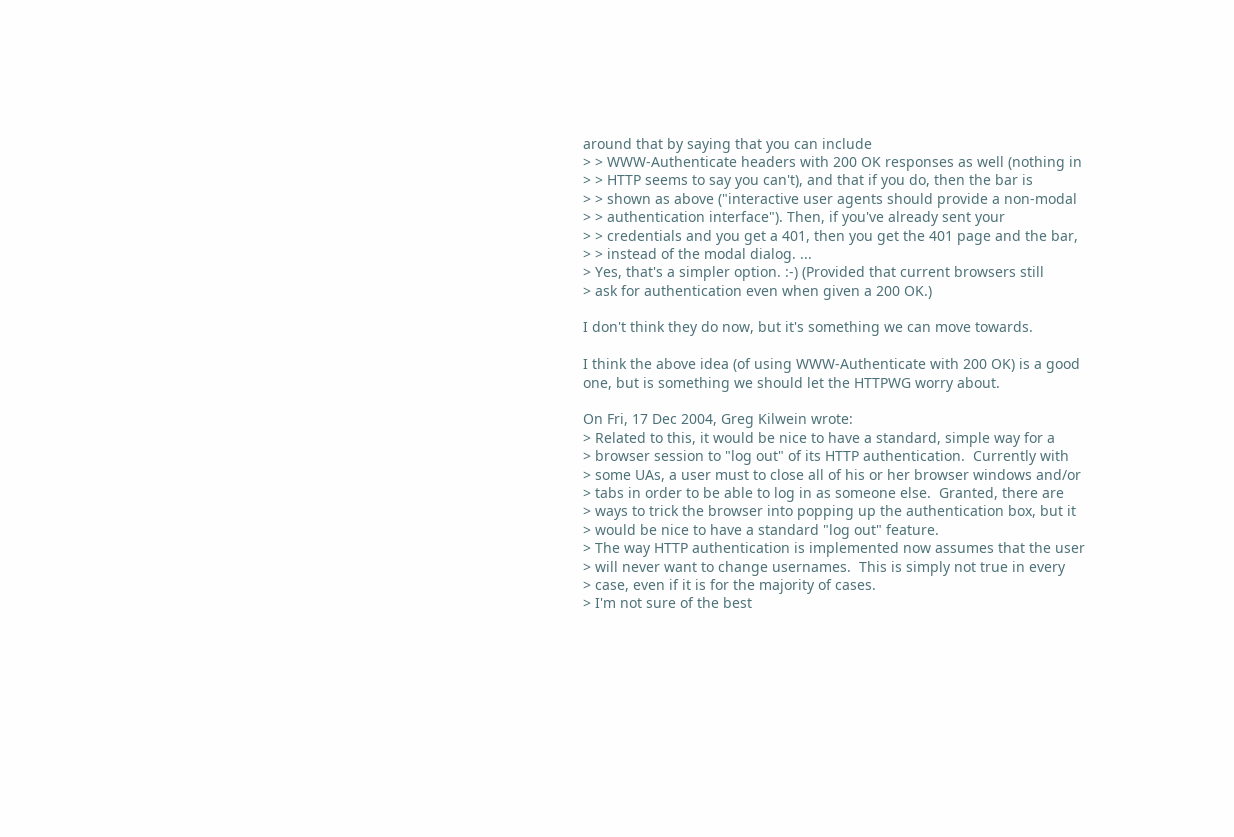around that by saying that you can include
> > WWW-Authenticate headers with 200 OK responses as well (nothing in
> > HTTP seems to say you can't), and that if you do, then the bar is
> > shown as above ("interactive user agents should provide a non-modal
> > authentication interface"). Then, if you've already sent your
> > credentials and you get a 401, then you get the 401 page and the bar,
> > instead of the modal dialog. ...
> Yes, that's a simpler option. :-) (Provided that current browsers still
> ask for authentication even when given a 200 OK.)

I don't think they do now, but it's something we can move towards.

I think the above idea (of using WWW-Authenticate with 200 OK) is a good
one, but is something we should let the HTTPWG worry about.

On Fri, 17 Dec 2004, Greg Kilwein wrote:
> Related to this, it would be nice to have a standard, simple way for a
> browser session to "log out" of its HTTP authentication.  Currently with
> some UAs, a user must to close all of his or her browser windows and/or
> tabs in order to be able to log in as someone else.  Granted, there are
> ways to trick the browser into popping up the authentication box, but it
> would be nice to have a standard "log out" feature.
> The way HTTP authentication is implemented now assumes that the user
> will never want to change usernames.  This is simply not true in every
> case, even if it is for the majority of cases.
> I'm not sure of the best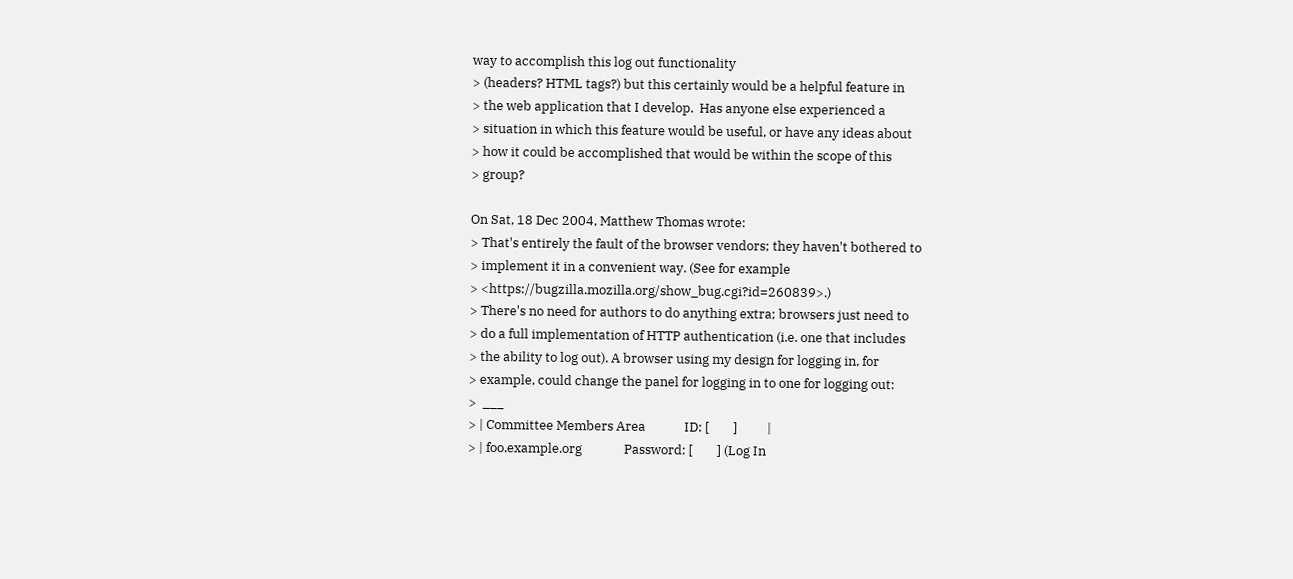way to accomplish this log out functionality
> (headers? HTML tags?) but this certainly would be a helpful feature in
> the web application that I develop.  Has anyone else experienced a
> situation in which this feature would be useful, or have any ideas about
> how it could be accomplished that would be within the scope of this
> group?

On Sat, 18 Dec 2004, Matthew Thomas wrote:
> That's entirely the fault of the browser vendors; they haven't bothered to
> implement it in a convenient way. (See for example
> <https://bugzilla.mozilla.org/show_bug.cgi?id=260839>.)
> There's no need for authors to do anything extra; browsers just need to
> do a full implementation of HTTP authentication (i.e. one that includes
> the ability to log out). A browser using my design for logging in, for
> example, could change the panel for logging in to one for logging out:
>  ___
> | Committee Members Area             ID: [        ]          |
> | foo.example.org              Password: [        ] (Log In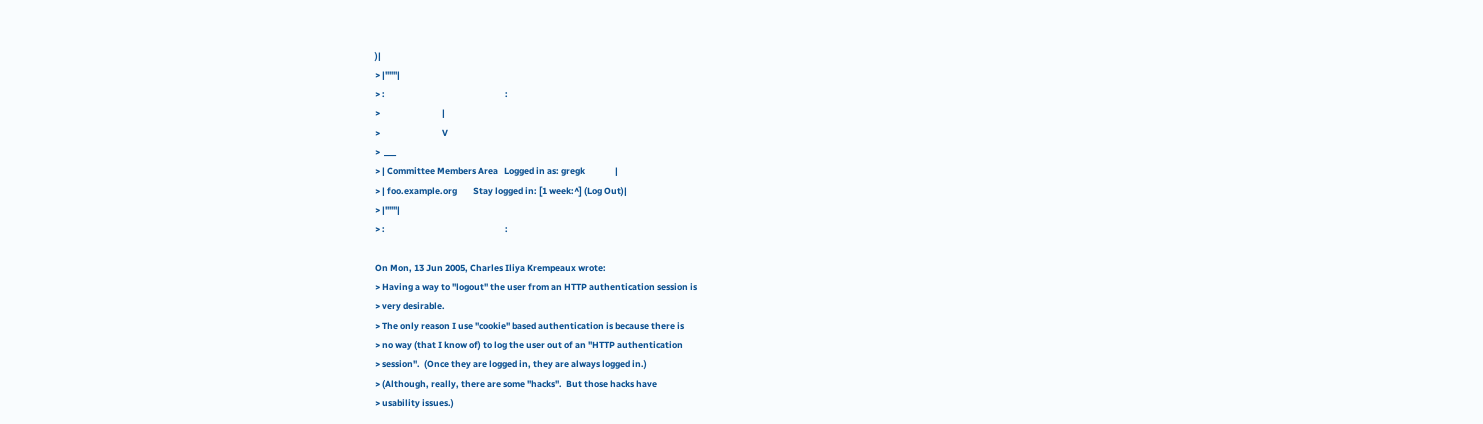)|
> |"""|
> :                                                            :
>                               |
>                               V
>  ___
> | Committee Members Area   Logged in as: gregk               |
> | foo.example.org        Stay logged in: [1 week:^] (Log Out)|
> |"""|
> :                                                            :

On Mon, 13 Jun 2005, Charles Iliya Krempeaux wrote:
> Having a way to "logout" the user from an HTTP authentication session is
> very desirable.
> The only reason I use "cookie" based authentication is because there is
> no way (that I know of) to log the user out of an "HTTP authentication
> session".  (Once they are logged in, they are always logged in.)
> (Although, really, there are some "hacks".  But those hacks have
> usability issues.)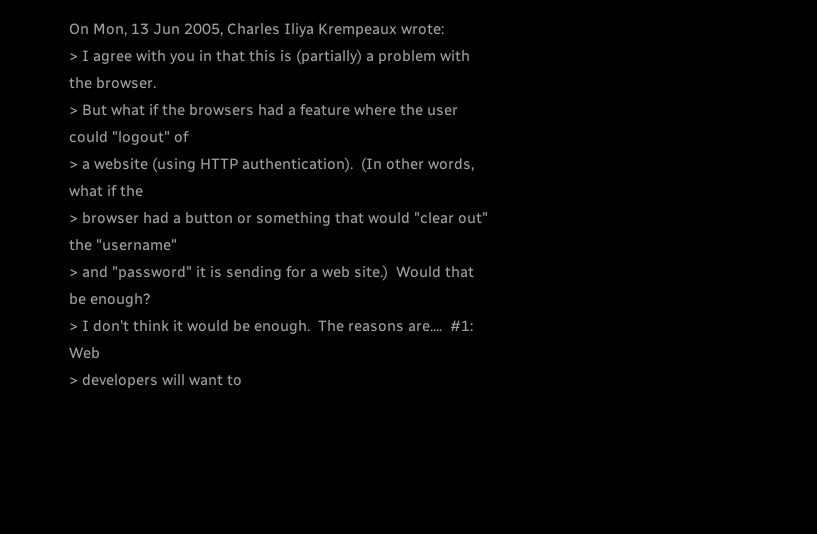On Mon, 13 Jun 2005, Charles Iliya Krempeaux wrote:
> I agree with you in that this is (partially) a problem with the browser.
> But what if the browsers had a feature where the user could "logout" of
> a website (using HTTP authentication).  (In other words, what if the
> browser had a button or something that would "clear out" the "username"
> and "password" it is sending for a web site.)  Would that be enough?
> I don't think it would be enough.  The reasons are....  #1: Web
> developers will want to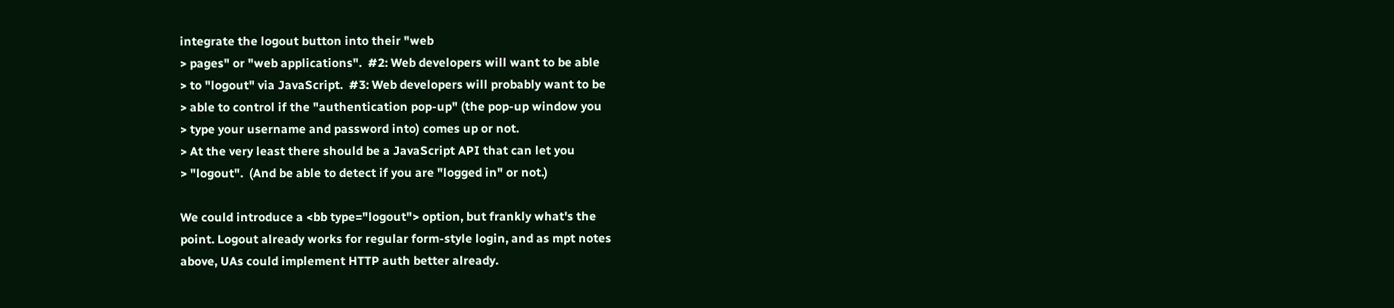integrate the logout button into their "web
> pages" or "web applications".  #2: Web developers will want to be able
> to "logout" via JavaScript.  #3: Web developers will probably want to be
> able to control if the "authentication pop-up" (the pop-up window you
> type your username and password into) comes up or not.
> At the very least there should be a JavaScript API that can let you
> "logout".  (And be able to detect if you are "logged in" or not.)

We could introduce a <bb type="logout"> option, but frankly what's the
point. Logout already works for regular form-style login, and as mpt notes
above, UAs could implement HTTP auth better already.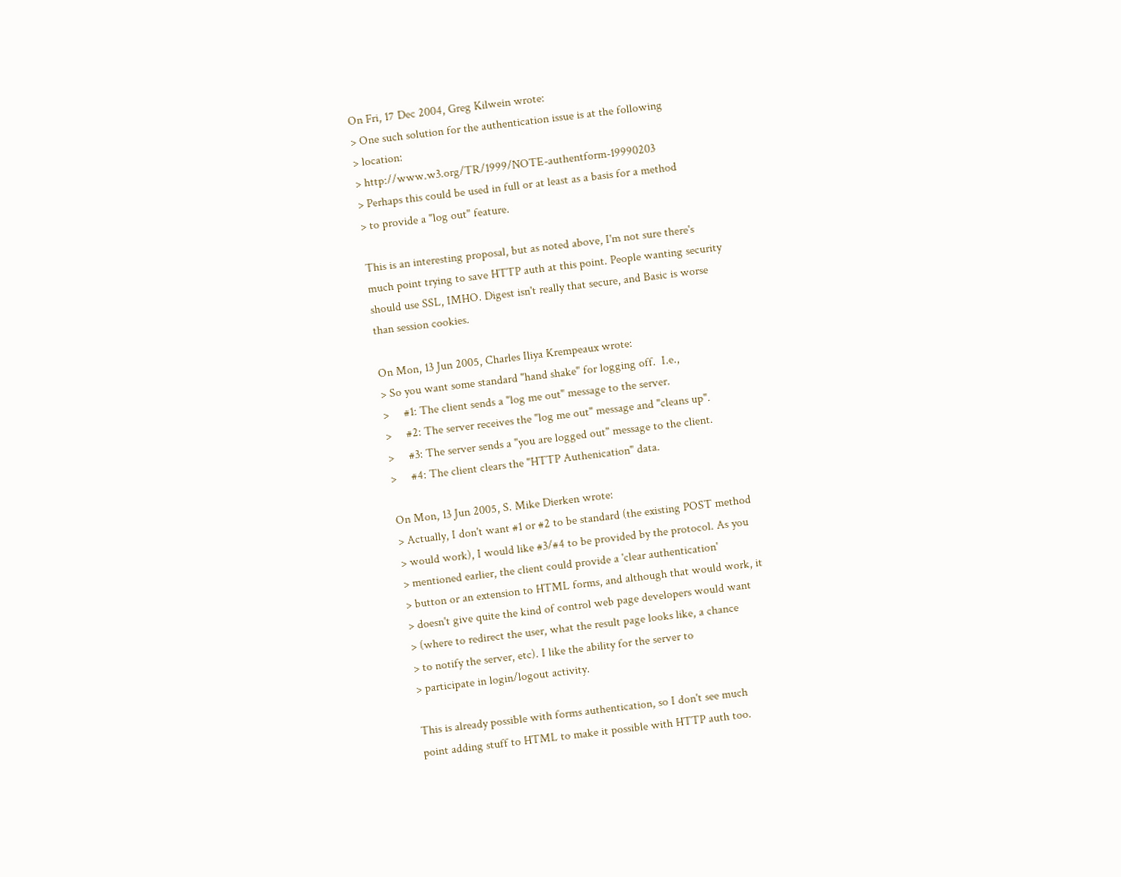On Fri, 17 Dec 2004, Greg Kilwein wrote:
> One such solution for the authentication issue is at the following
> location:
> http://www.w3.org/TR/1999/NOTE-authentform-19990203
> Perhaps this could be used in full or at least as a basis for a method
> to provide a "log out" feature.

This is an interesting proposal, but as noted above, I'm not sure there's
much point trying to save HTTP auth at this point. People wanting security
should use SSL, IMHO. Digest isn't really that secure, and Basic is worse
than session cookies.

On Mon, 13 Jun 2005, Charles Iliya Krempeaux wrote:
> So you want some standard "hand shake" for logging off.  I.e.,
>     #1: The client sends a "log me out" message to the server.
>     #2: The server receives the "log me out" message and "cleans up".
>     #3: The server sends a "you are logged out" message to the client.
>     #4: The client clears the "HTTP Authenication" data.

On Mon, 13 Jun 2005, S. Mike Dierken wrote:
> Actually, I don't want #1 or #2 to be standard (the existing POST method
> would work), I would like #3/#4 to be provided by the protocol. As you
> mentioned earlier, the client could provide a 'clear authentication'
> button or an extension to HTML forms, and although that would work, it
> doesn't give quite the kind of control web page developers would want
> (where to redirect the user, what the result page looks like, a chance
> to notify the server, etc). I like the ability for the server to
> participate in login/logout activity.

This is already possible with forms authentication, so I don't see much
point adding stuff to HTML to make it possible with HTTP auth too.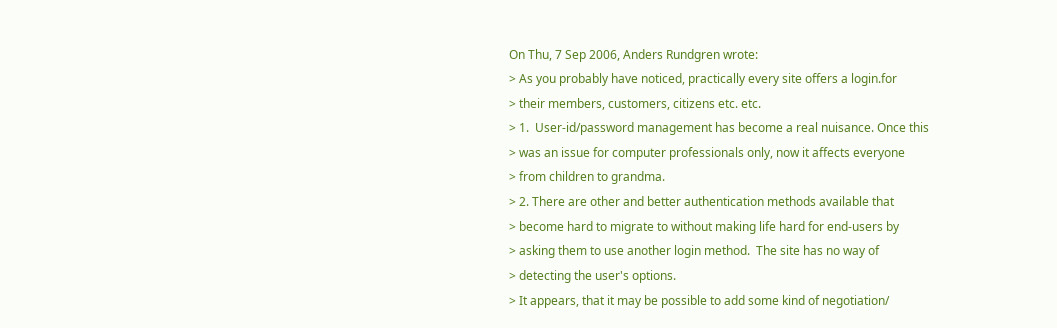On Thu, 7 Sep 2006, Anders Rundgren wrote:
> As you probably have noticed, practically every site offers a login.for
> their members, customers, citizens etc. etc.
> 1.  User-id/password management has become a real nuisance. Once this
> was an issue for computer professionals only, now it affects everyone
> from children to grandma.
> 2. There are other and better authentication methods available that
> become hard to migrate to without making life hard for end-users by
> asking them to use another login method.  The site has no way of
> detecting the user's options.
> It appears, that it may be possible to add some kind of negotiation/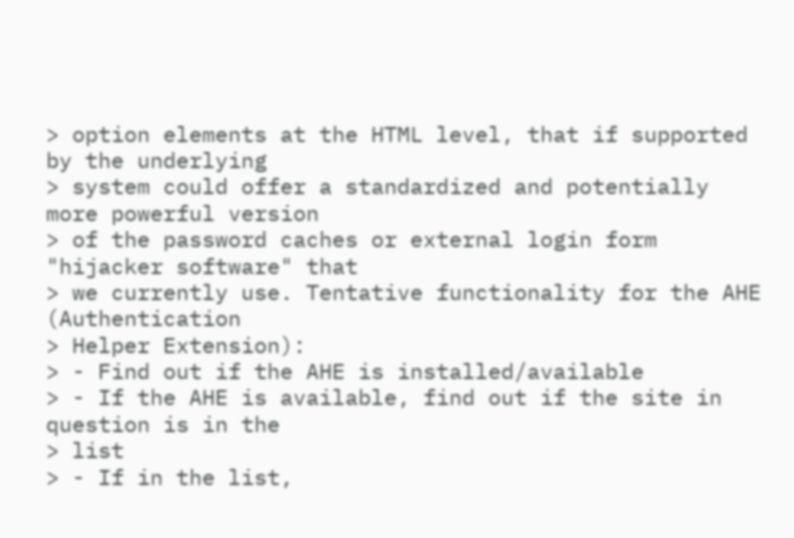> option elements at the HTML level, that if supported by the underlying
> system could offer a standardized and potentially more powerful version
> of the password caches or external login form "hijacker software" that
> we currently use. Tentative functionality for the AHE (Authentication
> Helper Extension):
> - Find out if the AHE is installed/available
> - If the AHE is available, find out if the site in question is in the
> list
> - If in the list,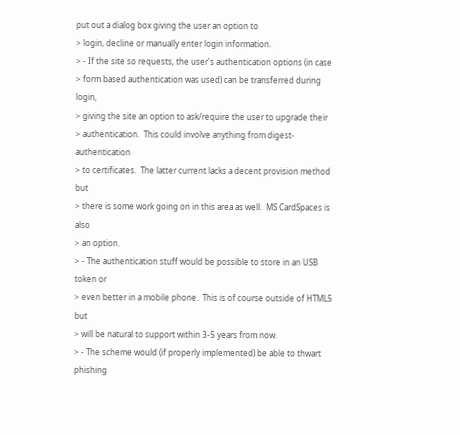put out a dialog box giving the user an option to
> login, decline or manually enter login information.
> - If the site so requests, the user's authentication options (in case
> form based authentication was used) can be transferred during login,
> giving the site an option to ask/require the user to upgrade their
> authentication.  This could involve anything from digest-authentication
> to certificates.  The latter current lacks a decent provision method but
> there is some work going on in this area as well.  MS CardSpaces is also
> an option.
> - The authentication stuff would be possible to store in an USB token or
> even better in a mobile phone.  This is of course outside of HTML5 but
> will be natural to support within 3-5 years from now.
> - The scheme would (if properly implemented) be able to thwart phishing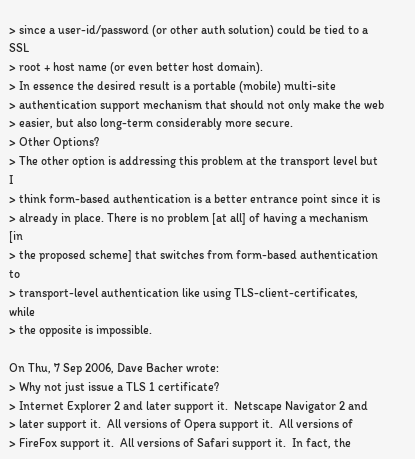> since a user-id/password (or other auth solution) could be tied to a SSL
> root + host name (or even better host domain).
> In essence the desired result is a portable (mobile) multi-site
> authentication support mechanism that should not only make the web
> easier, but also long-term considerably more secure.
> Other Options?
> The other option is addressing this problem at the transport level but I
> think form-based authentication is a better entrance point since it is
> already in place. There is no problem [at all] of having a mechanism [in
> the proposed scheme] that switches from form-based authentication to
> transport-level authentication like using TLS-client-certificates, while
> the opposite is impossible.

On Thu, 7 Sep 2006, Dave Bacher wrote:
> Why not just issue a TLS 1 certificate?
> Internet Explorer 2 and later support it.  Netscape Navigator 2 and
> later support it.  All versions of Opera support it.  All versions of
> FireFox support it.  All versions of Safari support it.  In fact, the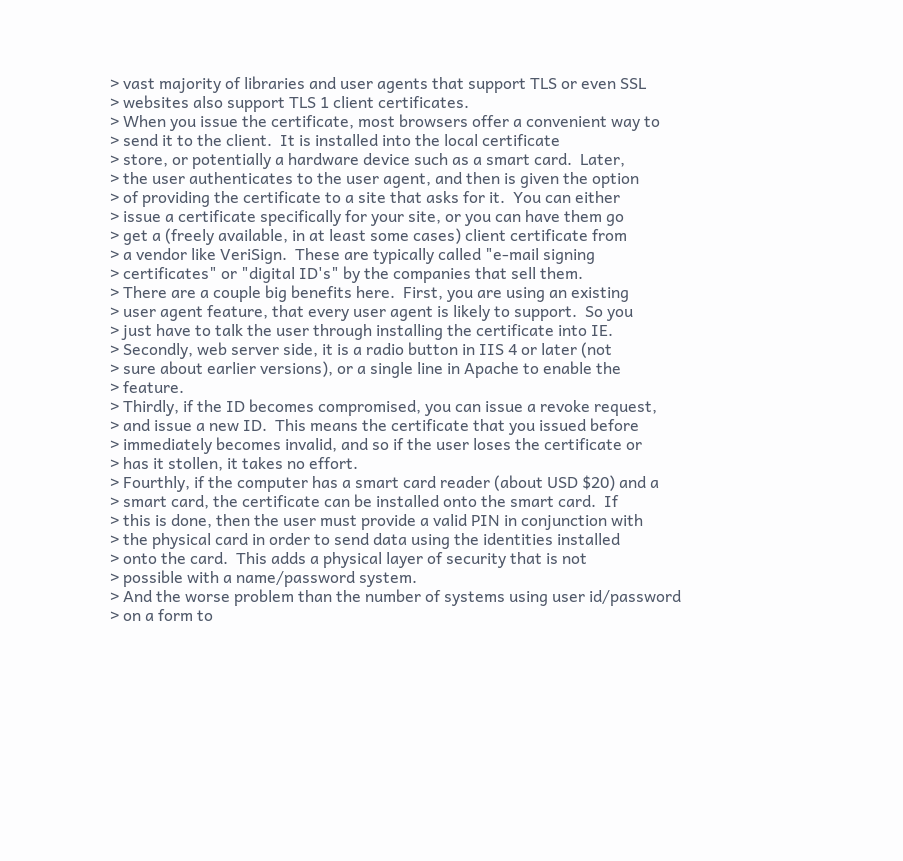> vast majority of libraries and user agents that support TLS or even SSL
> websites also support TLS 1 client certificates.
> When you issue the certificate, most browsers offer a convenient way to
> send it to the client.  It is installed into the local certificate
> store, or potentially a hardware device such as a smart card.  Later,
> the user authenticates to the user agent, and then is given the option
> of providing the certificate to a site that asks for it.  You can either
> issue a certificate specifically for your site, or you can have them go
> get a (freely available, in at least some cases) client certificate from
> a vendor like VeriSign.  These are typically called "e-mail signing
> certificates" or "digital ID's" by the companies that sell them.
> There are a couple big benefits here.  First, you are using an existing
> user agent feature, that every user agent is likely to support.  So you
> just have to talk the user through installing the certificate into IE.
> Secondly, web server side, it is a radio button in IIS 4 or later (not
> sure about earlier versions), or a single line in Apache to enable the
> feature.
> Thirdly, if the ID becomes compromised, you can issue a revoke request,
> and issue a new ID.  This means the certificate that you issued before
> immediately becomes invalid, and so if the user loses the certificate or
> has it stollen, it takes no effort.
> Fourthly, if the computer has a smart card reader (about USD $20) and a
> smart card, the certificate can be installed onto the smart card.  If
> this is done, then the user must provide a valid PIN in conjunction with
> the physical card in order to send data using the identities installed
> onto the card.  This adds a physical layer of security that is not
> possible with a name/password system.
> And the worse problem than the number of systems using user id/password
> on a form to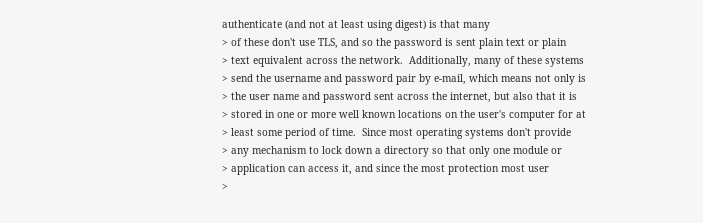authenticate (and not at least using digest) is that many
> of these don't use TLS, and so the password is sent plain text or plain
> text equivalent across the network.  Additionally, many of these systems
> send the username and password pair by e-mail, which means not only is
> the user name and password sent across the internet, but also that it is
> stored in one or more well known locations on the user's computer for at
> least some period of time.  Since most operating systems don't provide
> any mechanism to lock down a directory so that only one module or
> application can access it, and since the most protection most user
>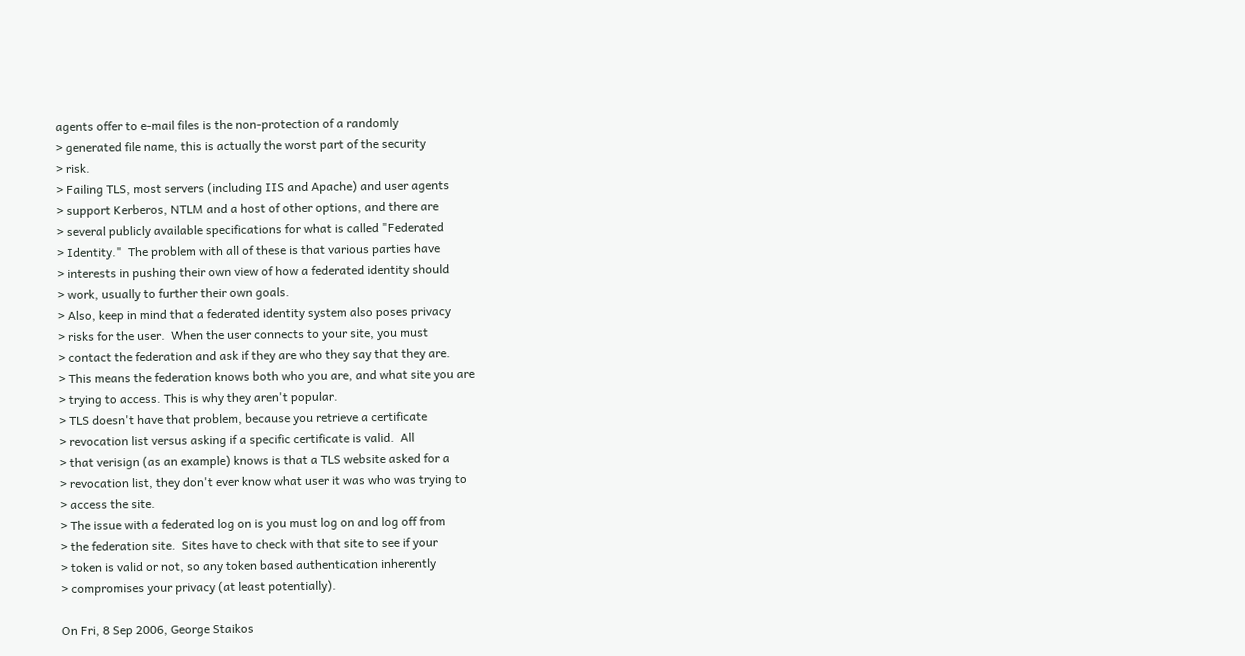agents offer to e-mail files is the non-protection of a randomly
> generated file name, this is actually the worst part of the security
> risk.
> Failing TLS, most servers (including IIS and Apache) and user agents
> support Kerberos, NTLM and a host of other options, and there are
> several publicly available specifications for what is called "Federated
> Identity."  The problem with all of these is that various parties have
> interests in pushing their own view of how a federated identity should
> work, usually to further their own goals.
> Also, keep in mind that a federated identity system also poses privacy
> risks for the user.  When the user connects to your site, you must
> contact the federation and ask if they are who they say that they are.
> This means the federation knows both who you are, and what site you are
> trying to access. This is why they aren't popular.
> TLS doesn't have that problem, because you retrieve a certificate
> revocation list versus asking if a specific certificate is valid.  All
> that verisign (as an example) knows is that a TLS website asked for a
> revocation list, they don't ever know what user it was who was trying to
> access the site.
> The issue with a federated log on is you must log on and log off from
> the federation site.  Sites have to check with that site to see if your
> token is valid or not, so any token based authentication inherently
> compromises your privacy (at least potentially).

On Fri, 8 Sep 2006, George Staikos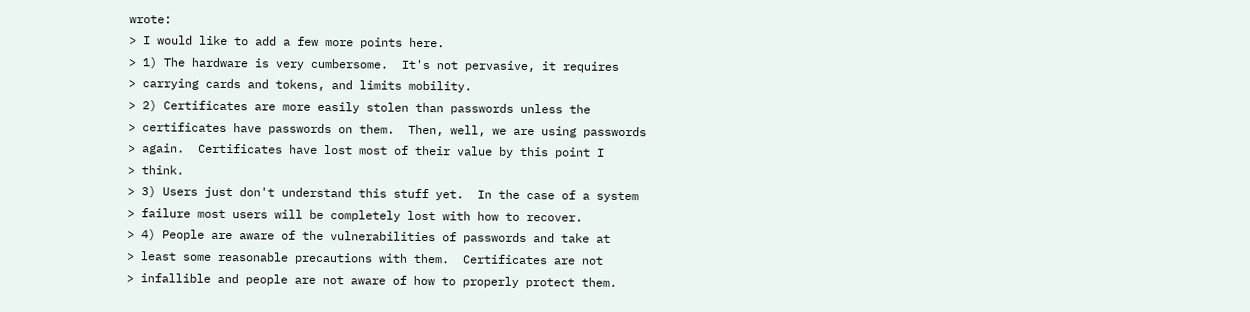wrote:
> I would like to add a few more points here.
> 1) The hardware is very cumbersome.  It's not pervasive, it requires
> carrying cards and tokens, and limits mobility.
> 2) Certificates are more easily stolen than passwords unless the
> certificates have passwords on them.  Then, well, we are using passwords
> again.  Certificates have lost most of their value by this point I
> think.
> 3) Users just don't understand this stuff yet.  In the case of a system
> failure most users will be completely lost with how to recover.
> 4) People are aware of the vulnerabilities of passwords and take at
> least some reasonable precautions with them.  Certificates are not
> infallible and people are not aware of how to properly protect them.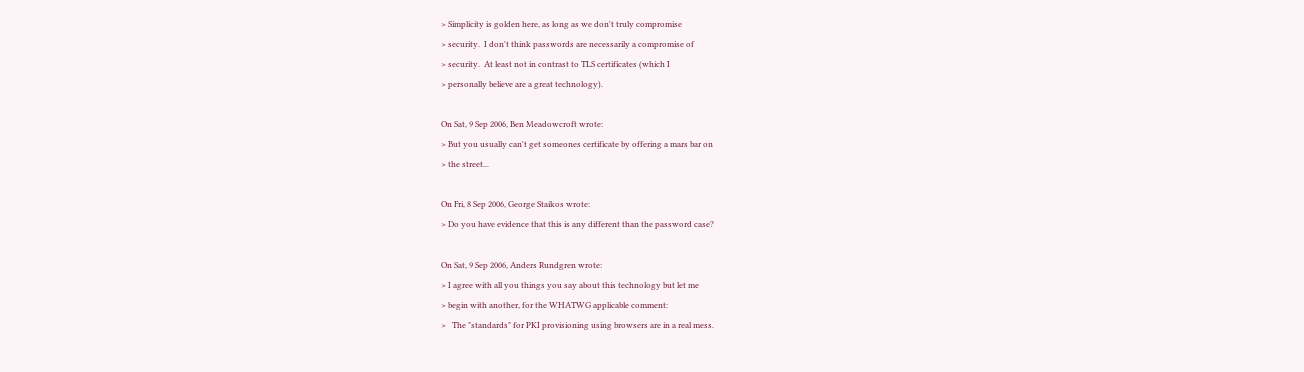> Simplicity is golden here, as long as we don't truly compromise
> security.  I don't think passwords are necessarily a compromise of
> security.  At least not in contrast to TLS certificates (which I
> personally believe are a great technology).

On Sat, 9 Sep 2006, Ben Meadowcroft wrote:
> But you usually can't get someones certificate by offering a mars bar on
> the street...

On Fri, 8 Sep 2006, George Staikos wrote:
> Do you have evidence that this is any different than the password case?

On Sat, 9 Sep 2006, Anders Rundgren wrote:
> I agree with all you things you say about this technology but let me
> begin with another, for the WHATWG applicable comment:
>   The "standards" for PKI provisioning using browsers are in a real mess.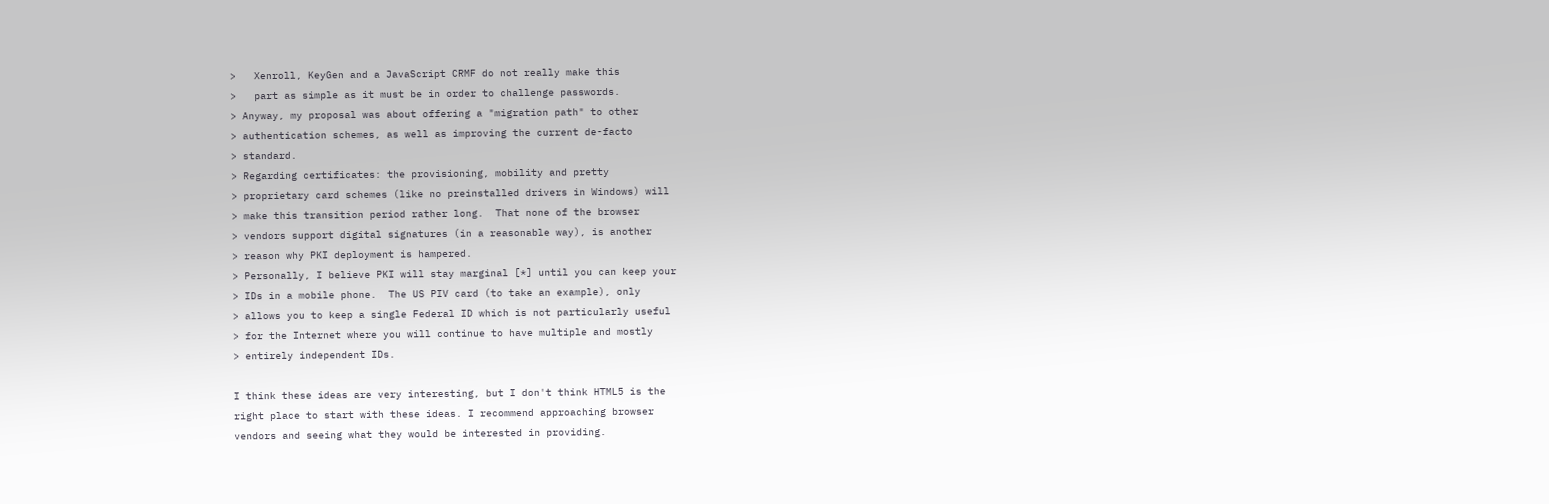>   Xenroll, KeyGen and a JavaScript CRMF do not really make this
>   part as simple as it must be in order to challenge passwords.
> Anyway, my proposal was about offering a "migration path" to other
> authentication schemes, as well as improving the current de-facto
> standard.
> Regarding certificates: the provisioning, mobility and pretty
> proprietary card schemes (like no preinstalled drivers in Windows) will
> make this transition period rather long.  That none of the browser
> vendors support digital signatures (in a reasonable way), is another
> reason why PKI deployment is hampered.
> Personally, I believe PKI will stay marginal [*] until you can keep your
> IDs in a mobile phone.  The US PIV card (to take an example), only
> allows you to keep a single Federal ID which is not particularly useful
> for the Internet where you will continue to have multiple and mostly
> entirely independent IDs.

I think these ideas are very interesting, but I don't think HTML5 is the
right place to start with these ideas. I recommend approaching browser
vendors and seeing what they would be interested in providing.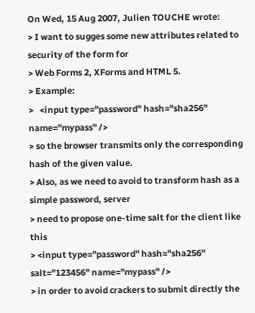On Wed, 15 Aug 2007, Julien TOUCHE wrote:
> I want to sugges some new attributes related to security of the form for
> Web Forms 2, XForms and HTML 5.
> Example:
>   <input type="password" hash="sha256" name="mypass" />
> so the browser transmits only the corresponding hash of the given value.
> Also, as we need to avoid to transform hash as a simple password, server
> need to propose one-time salt for the client like this
> <input type="password" hash="sha256" salt="123456" name="mypass" />
> in order to avoid crackers to submit directly the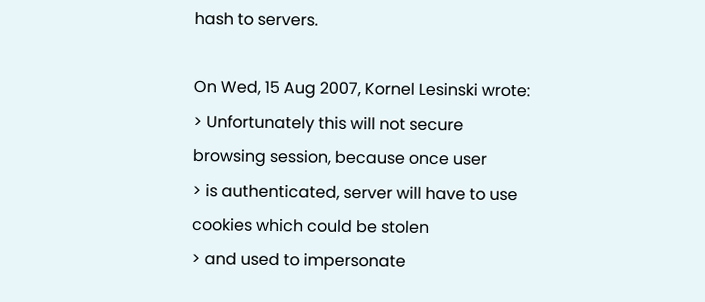hash to servers.

On Wed, 15 Aug 2007, Kornel Lesinski wrote:
> Unfortunately this will not secure browsing session, because once user
> is authenticated, server will have to use cookies which could be stolen
> and used to impersonate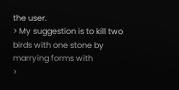the user.
> My suggestion is to kill two birds with one stone by marrying forms with
>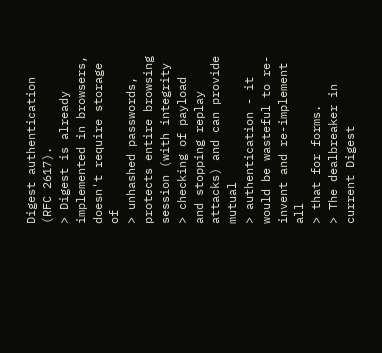Digest authentication (RFC 2617).
> Digest is already implemented in browsers, doesn't require storage of
> unhashed passwords, protects entire browsing session (with integrity
> checking of payload and stopping replay attacks) and can provide mutual
> authentication - it would be wasteful to re-invent and re-implement all
> that for forms.
> The dealbreaker in current Digest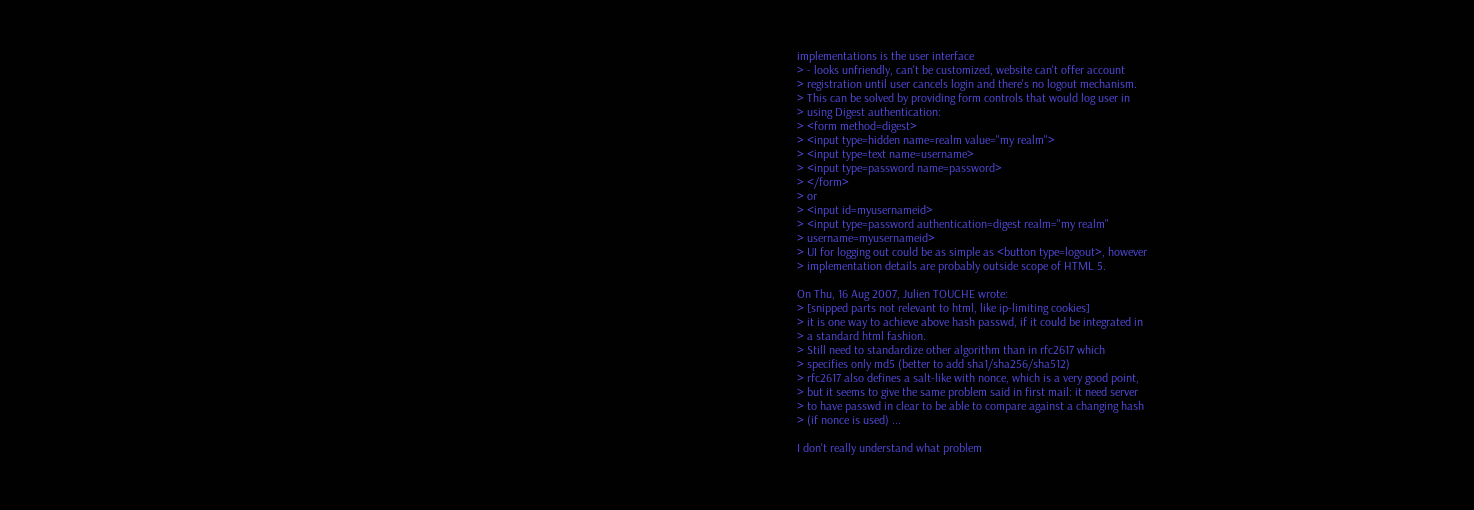implementations is the user interface
> - looks unfriendly, can't be customized, website can't offer account
> registration until user cancels login and there's no logout mechanism.
> This can be solved by providing form controls that would log user in
> using Digest authentication:
> <form method=digest>
> <input type=hidden name=realm value="my realm">
> <input type=text name=username>
> <input type=password name=password>
> </form>
> or
> <input id=myusernameid>
> <input type=password authentication=digest realm="my realm"
> username=myusernameid>
> UI for logging out could be as simple as <button type=logout>, however
> implementation details are probably outside scope of HTML 5.

On Thu, 16 Aug 2007, Julien TOUCHE wrote:
> [snipped parts not relevant to html, like ip-limiting cookies]
> it is one way to achieve above hash passwd, if it could be integrated in
> a standard html fashion.
> Still need to standardize other algorithm than in rfc2617 which
> specifies only md5 (better to add sha1/sha256/sha512)
> rfc2617 also defines a salt-like with nonce, which is a very good point,
> but it seems to give the same problem said in first mail: it need server
> to have passwd in clear to be able to compare against a changing hash
> (if nonce is used) ...

I don't really understand what problem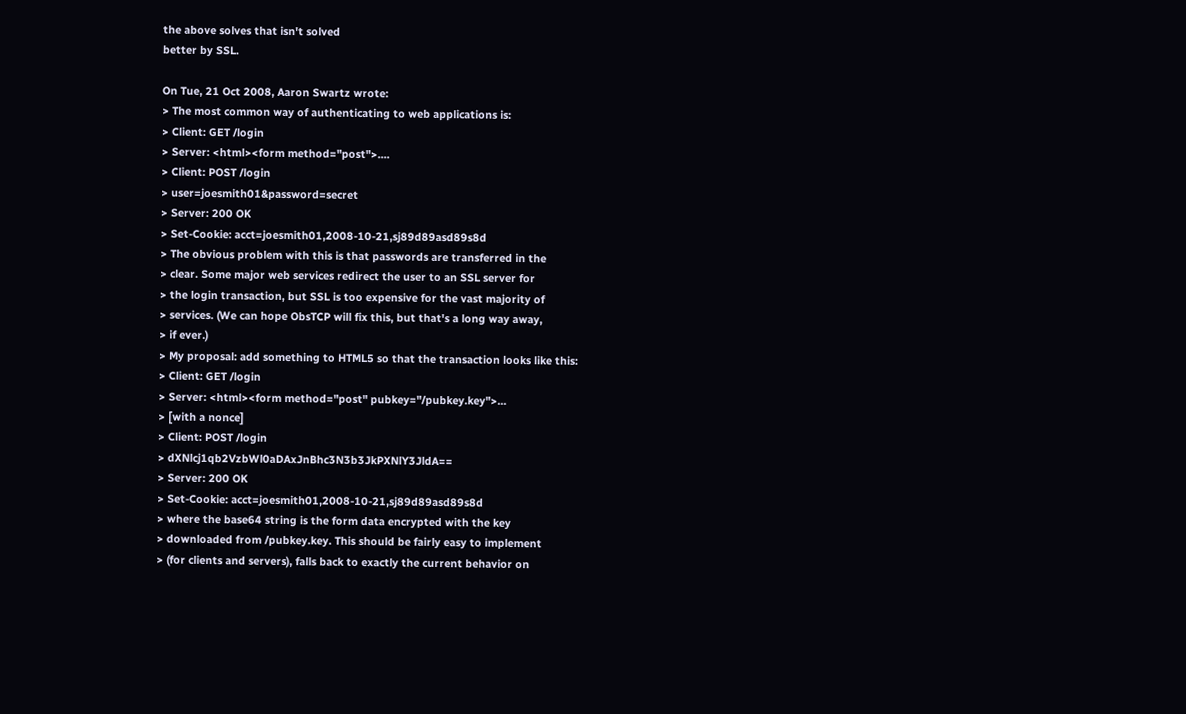the above solves that isn't solved
better by SSL.

On Tue, 21 Oct 2008, Aaron Swartz wrote:
> The most common way of authenticating to web applications is:
> Client: GET /login
> Server: <html><form method="post">....
> Client: POST /login
> user=joesmith01&password=secret
> Server: 200 OK
> Set-Cookie: acct=joesmith01,2008-10-21,sj89d89asd89s8d
> The obvious problem with this is that passwords are transferred in the
> clear. Some major web services redirect the user to an SSL server for
> the login transaction, but SSL is too expensive for the vast majority of
> services. (We can hope ObsTCP will fix this, but that's a long way away,
> if ever.)
> My proposal: add something to HTML5 so that the transaction looks like this:
> Client: GET /login
> Server: <html><form method="post" pubkey="/pubkey.key">...
> [with a nonce]
> Client: POST /login
> dXNlcj1qb2VzbWl0aDAxJnBhc3N3b3JkPXNlY3JldA==
> Server: 200 OK
> Set-Cookie: acct=joesmith01,2008-10-21,sj89d89asd89s8d
> where the base64 string is the form data encrypted with the key
> downloaded from /pubkey.key. This should be fairly easy to implement
> (for clients and servers), falls back to exactly the current behavior on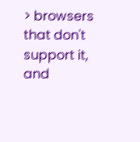> browsers that don't support it, and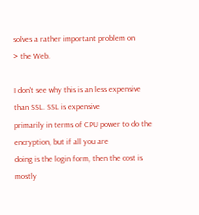solves a rather important problem on
> the Web.

I don't see why this is an less expensive than SSL. SSL is expensive
primarily in terms of CPU power to do the encryption, but if all you are
doing is the login form, then the cost is mostly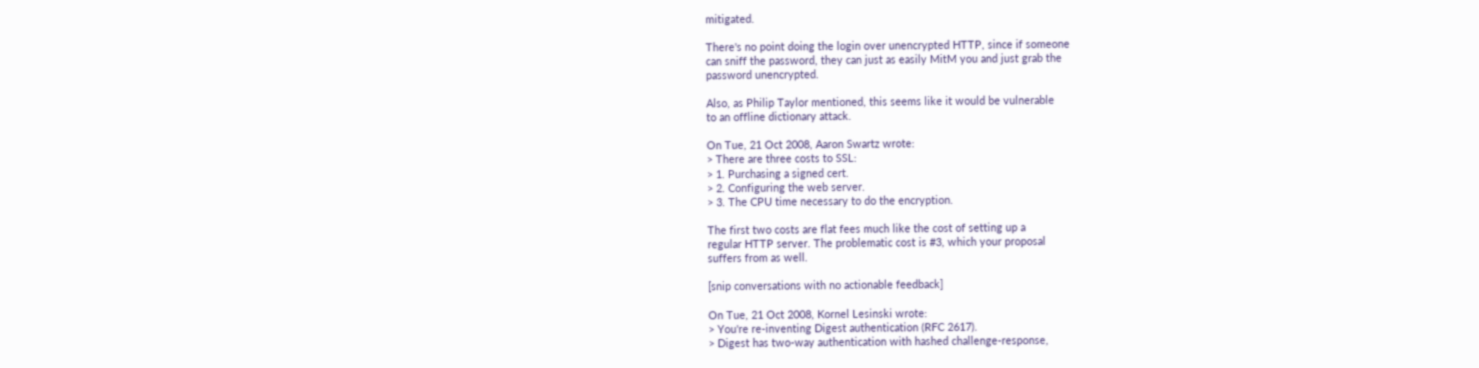mitigated.

There's no point doing the login over unencrypted HTTP, since if someone
can sniff the password, they can just as easily MitM you and just grab the
password unencrypted.

Also, as Philip Taylor mentioned, this seems like it would be vulnerable
to an offline dictionary attack.

On Tue, 21 Oct 2008, Aaron Swartz wrote:
> There are three costs to SSL:
> 1. Purchasing a signed cert.
> 2. Configuring the web server.
> 3. The CPU time necessary to do the encryption.

The first two costs are flat fees much like the cost of setting up a
regular HTTP server. The problematic cost is #3, which your proposal
suffers from as well.

[snip conversations with no actionable feedback]

On Tue, 21 Oct 2008, Kornel Lesinski wrote:
> You're re-inventing Digest authentication (RFC 2617).
> Digest has two-way authentication with hashed challenge-response,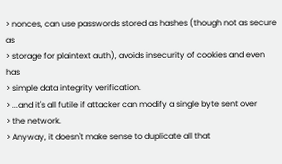> nonces, can use passwords stored as hashes (though not as secure as
> storage for plaintext auth), avoids insecurity of cookies and even has
> simple data integrity verification.
> ...and it's all futile if attacker can modify a single byte sent over
> the network.
> Anyway, it doesn't make sense to duplicate all that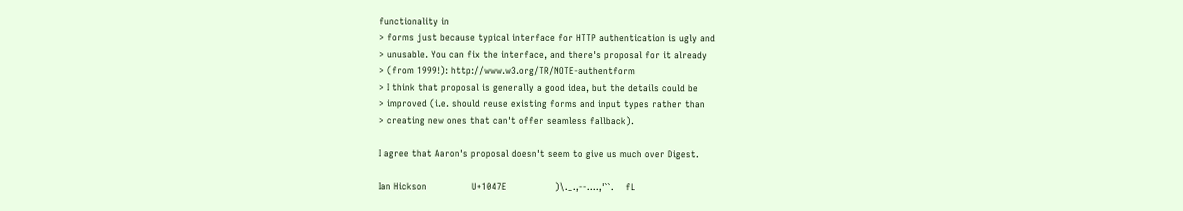functionality in
> forms just because typical interface for HTTP authentication is ugly and
> unusable. You can fix the interface, and there's proposal for it already
> (from 1999!): http://www.w3.org/TR/NOTE-authentform
> I think that proposal is generally a good idea, but the details could be
> improved (i.e. should reuse existing forms and input types rather than
> creating new ones that can't offer seamless fallback).

I agree that Aaron's proposal doesn't seem to give us much over Digest.

Ian Hickson               U+1047E                )\._.,--....,'``.    fL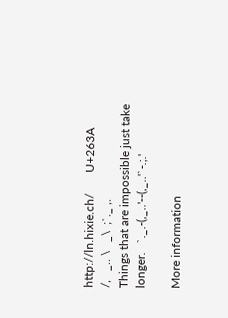http://ln.hixie.ch/       U+263A                /,   _.. \   _\  ;`._ ,.
Things that are impossible just take longer.   `._.-(,_..'--(,_..'`-.;.'

More information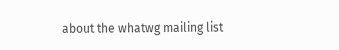about the whatwg mailing list